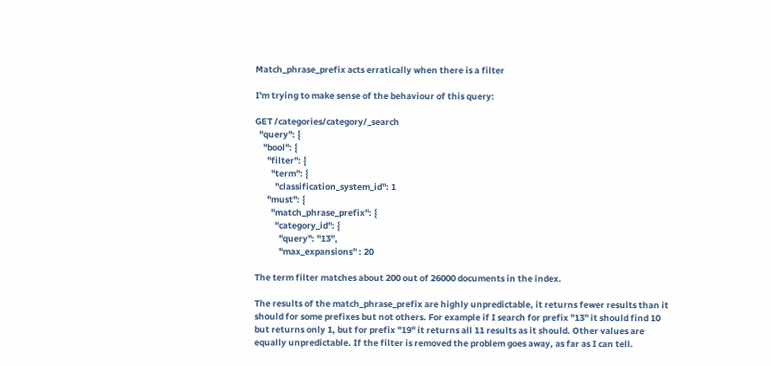Match_phrase_prefix acts erratically when there is a filter

I'm trying to make sense of the behaviour of this query:

GET /categories/category/_search
  "query": {
    "bool": {
      "filter": {
        "term": {
          "classification_system_id": 1
      "must": {
        "match_phrase_prefix": {
          "category_id": {
            "query": "13",
            "max_expansions" : 20

The term filter matches about 200 out of 26000 documents in the index.

The results of the match_phrase_prefix are highly unpredictable, it returns fewer results than it should for some prefixes but not others. For example if I search for prefix "13" it should find 10 but returns only 1, but for prefix "19" it returns all 11 results as it should. Other values are equally unpredictable. If the filter is removed the problem goes away, as far as I can tell.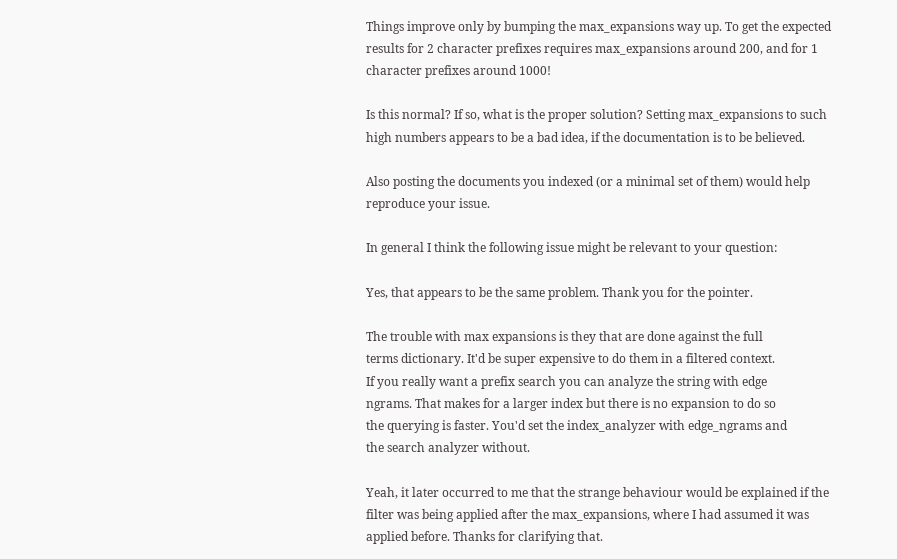Things improve only by bumping the max_expansions way up. To get the expected results for 2 character prefixes requires max_expansions around 200, and for 1 character prefixes around 1000!

Is this normal? If so, what is the proper solution? Setting max_expansions to such high numbers appears to be a bad idea, if the documentation is to be believed.

Also posting the documents you indexed (or a minimal set of them) would help reproduce your issue.

In general I think the following issue might be relevant to your question:

Yes, that appears to be the same problem. Thank you for the pointer.

The trouble with max expansions is they that are done against the full
terms dictionary. It'd be super expensive to do them in a filtered context.
If you really want a prefix search you can analyze the string with edge
ngrams. That makes for a larger index but there is no expansion to do so
the querying is faster. You'd set the index_analyzer with edge_ngrams and
the search analyzer without.

Yeah, it later occurred to me that the strange behaviour would be explained if the filter was being applied after the max_expansions, where I had assumed it was applied before. Thanks for clarifying that.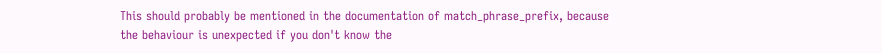This should probably be mentioned in the documentation of match_phrase_prefix, because the behaviour is unexpected if you don't know the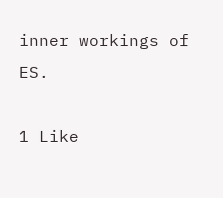inner workings of ES.

1 Like